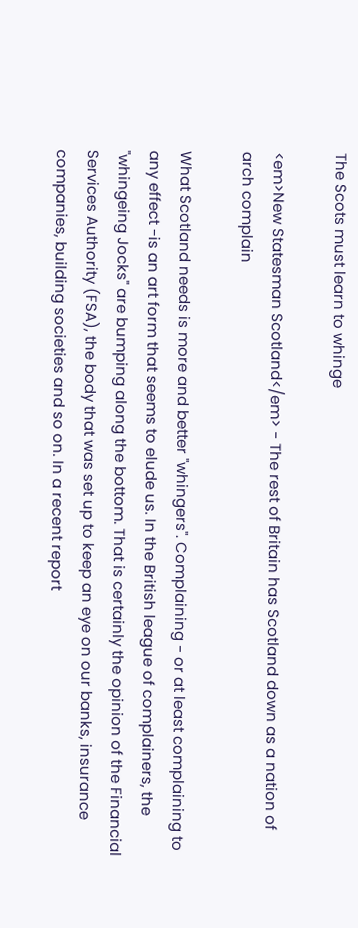The Scots must learn to whinge

<em>New Statesman Scotland</em> - The rest of Britain has Scotland down as a nation of arch complain

What Scotland needs is more and better "whingers". Complaining - or at least complaining to any effect -is an art form that seems to elude us. In the British league of complainers, the "whingeing Jocks" are bumping along the bottom. That is certainly the opinion of the Financial Services Authority (FSA), the body that was set up to keep an eye on our banks, insurance companies, building societies and so on. In a recent report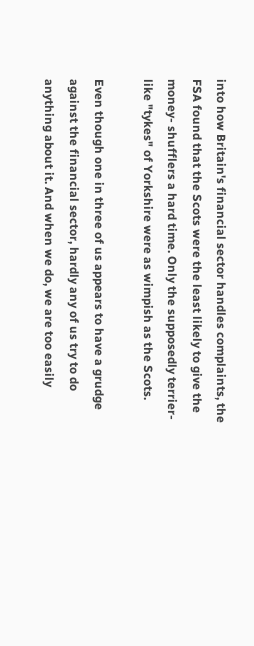into how Britain's financial sector handles complaints, the FSA found that the Scots were the least likely to give the money- shufflers a hard time. Only the supposedly terrier-like "tykes" of Yorkshire were as wimpish as the Scots.

Even though one in three of us appears to have a grudge against the financial sector, hardly any of us try to do anything about it. And when we do, we are too easily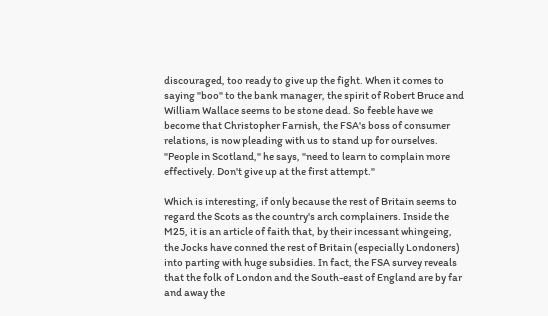discouraged, too ready to give up the fight. When it comes to saying "boo" to the bank manager, the spirit of Robert Bruce and William Wallace seems to be stone dead. So feeble have we become that Christopher Farnish, the FSA's boss of consumer relations, is now pleading with us to stand up for ourselves. "People in Scotland," he says, "need to learn to complain more effectively. Don't give up at the first attempt."

Which is interesting, if only because the rest of Britain seems to regard the Scots as the country's arch complainers. Inside the M25, it is an article of faith that, by their incessant whingeing, the Jocks have conned the rest of Britain (especially Londoners) into parting with huge subsidies. In fact, the FSA survey reveals that the folk of London and the South-east of England are by far and away the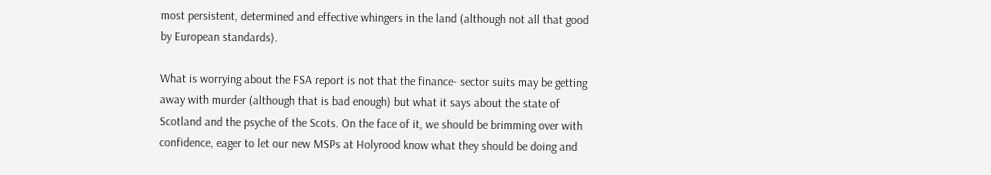most persistent, determined and effective whingers in the land (although not all that good by European standards).

What is worrying about the FSA report is not that the finance- sector suits may be getting away with murder (although that is bad enough) but what it says about the state of Scotland and the psyche of the Scots. On the face of it, we should be brimming over with confidence, eager to let our new MSPs at Holyrood know what they should be doing and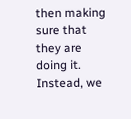then making sure that they are doing it. Instead, we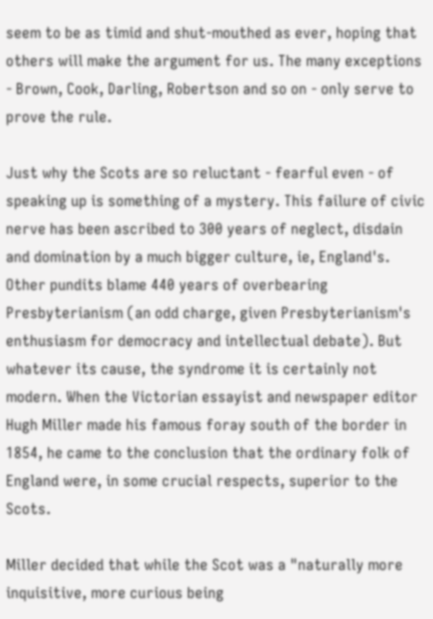seem to be as timid and shut-mouthed as ever, hoping that others will make the argument for us. The many exceptions - Brown, Cook, Darling, Robertson and so on - only serve to prove the rule.

Just why the Scots are so reluctant - fearful even - of speaking up is something of a mystery. This failure of civic nerve has been ascribed to 300 years of neglect, disdain and domination by a much bigger culture, ie, England's. Other pundits blame 440 years of overbearing Presbyterianism (an odd charge, given Presbyterianism's enthusiasm for democracy and intellectual debate). But whatever its cause, the syndrome it is certainly not modern. When the Victorian essayist and newspaper editor Hugh Miller made his famous foray south of the border in 1854, he came to the conclusion that the ordinary folk of England were, in some crucial respects, superior to the Scots.

Miller decided that while the Scot was a "naturally more inquisitive, more curious being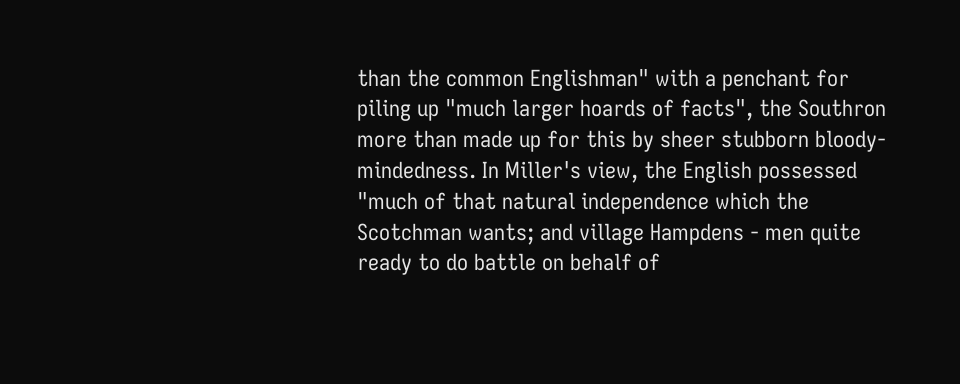than the common Englishman" with a penchant for piling up "much larger hoards of facts", the Southron more than made up for this by sheer stubborn bloody-mindedness. In Miller's view, the English possessed "much of that natural independence which the Scotchman wants; and village Hampdens - men quite ready to do battle on behalf of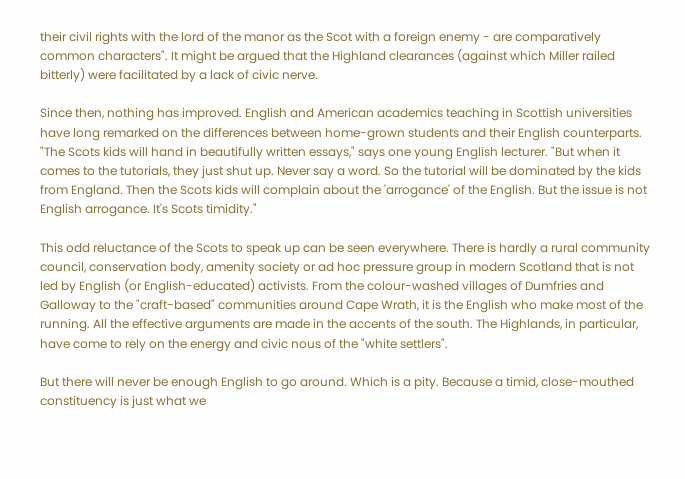their civil rights with the lord of the manor as the Scot with a foreign enemy - are comparatively common characters". It might be argued that the Highland clearances (against which Miller railed bitterly) were facilitated by a lack of civic nerve.

Since then, nothing has improved. English and American academics teaching in Scottish universities have long remarked on the differences between home-grown students and their English counterparts. "The Scots kids will hand in beautifully written essays," says one young English lecturer. "But when it comes to the tutorials, they just shut up. Never say a word. So the tutorial will be dominated by the kids from England. Then the Scots kids will complain about the 'arrogance' of the English. But the issue is not English arrogance. It's Scots timidity."

This odd reluctance of the Scots to speak up can be seen everywhere. There is hardly a rural community council, conservation body, amenity society or ad hoc pressure group in modern Scotland that is not led by English (or English-educated) activists. From the colour-washed villages of Dumfries and Galloway to the "craft-based" communities around Cape Wrath, it is the English who make most of the running. All the effective arguments are made in the accents of the south. The Highlands, in particular, have come to rely on the energy and civic nous of the "white settlers".

But there will never be enough English to go around. Which is a pity. Because a timid, close-mouthed constituency is just what we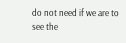do not need if we are to see the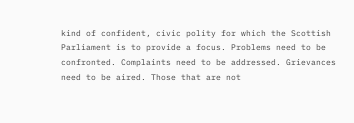kind of confident, civic polity for which the Scottish Parliament is to provide a focus. Problems need to be confronted. Complaints need to be addressed. Grievances need to be aired. Those that are not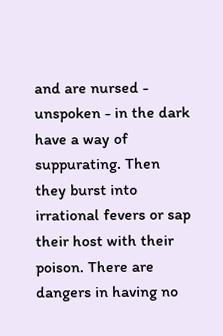and are nursed - unspoken - in the dark have a way of suppurating. Then they burst into irrational fevers or sap their host with their poison. There are dangers in having no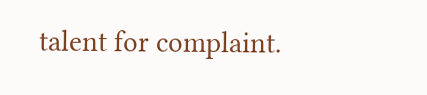talent for complaint.